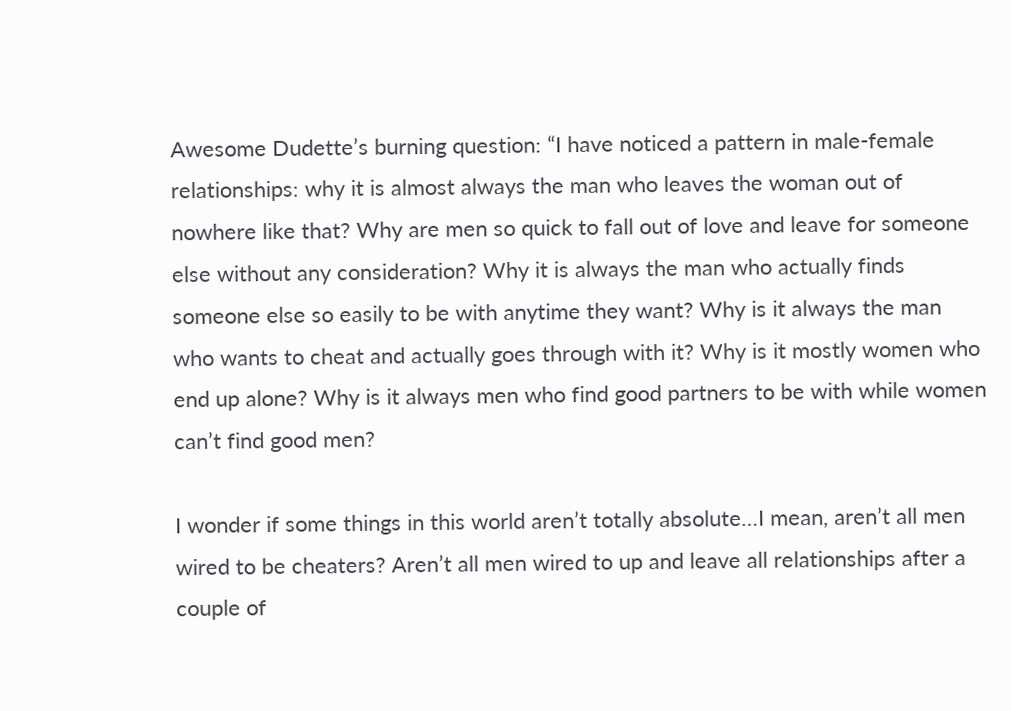Awesome Dudette’s burning question: “I have noticed a pattern in male-female relationships: why it is almost always the man who leaves the woman out of nowhere like that? Why are men so quick to fall out of love and leave for someone else without any consideration? Why it is always the man who actually finds someone else so easily to be with anytime they want? Why is it always the man who wants to cheat and actually goes through with it? Why is it mostly women who end up alone? Why is it always men who find good partners to be with while women can’t find good men?

I wonder if some things in this world aren’t totally absolute…I mean, aren’t all men wired to be cheaters? Aren’t all men wired to up and leave all relationships after a couple of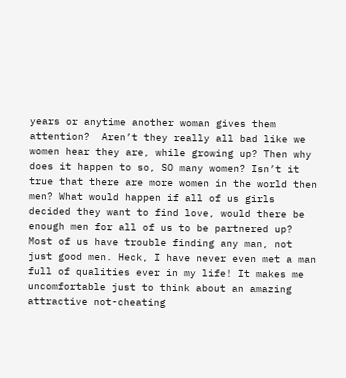years or anytime another woman gives them attention?  Aren’t they really all bad like we women hear they are, while growing up? Then why does it happen to so, SO many women? Isn’t it true that there are more women in the world then men? What would happen if all of us girls decided they want to find love, would there be enough men for all of us to be partnered up? Most of us have trouble finding any man, not just good men. Heck, I have never even met a man full of qualities ever in my life! It makes me uncomfortable just to think about an amazing attractive not-cheating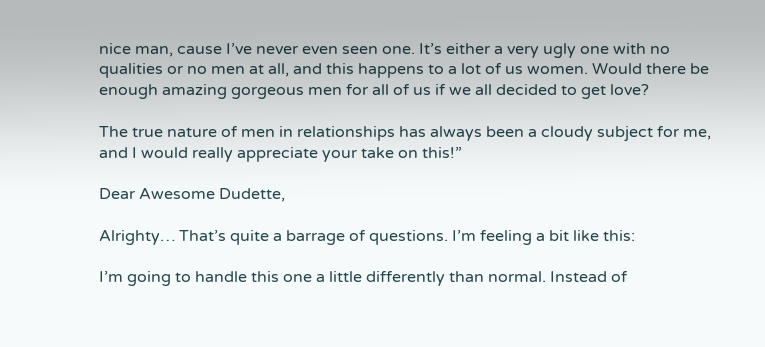nice man, cause I’ve never even seen one. It’s either a very ugly one with no qualities or no men at all, and this happens to a lot of us women. Would there be enough amazing gorgeous men for all of us if we all decided to get love?

The true nature of men in relationships has always been a cloudy subject for me, and I would really appreciate your take on this!”

Dear Awesome Dudette,

Alrighty… That’s quite a barrage of questions. I’m feeling a bit like this:

I’m going to handle this one a little differently than normal. Instead of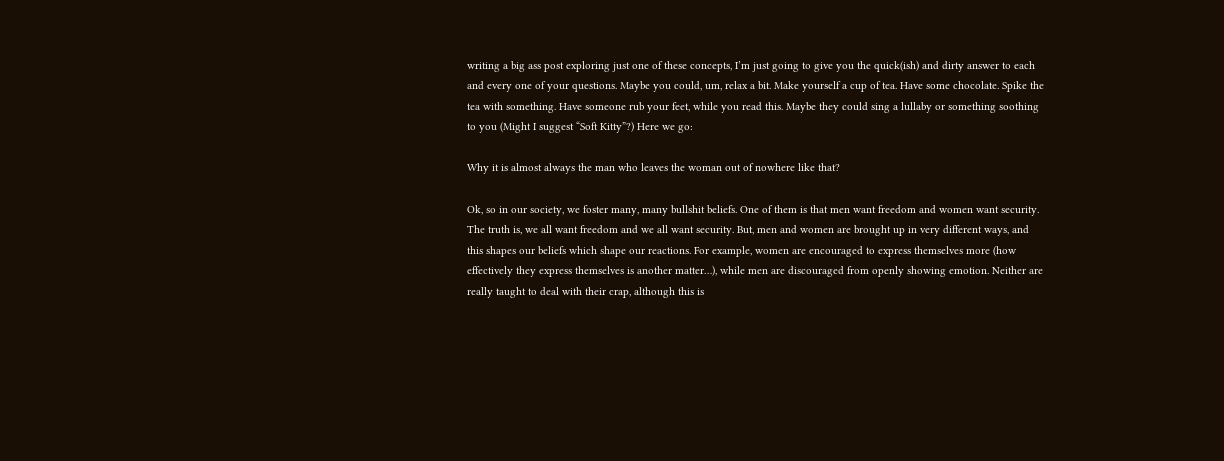writing a big ass post exploring just one of these concepts, I’m just going to give you the quick(ish) and dirty answer to each and every one of your questions. Maybe you could, um, relax a bit. Make yourself a cup of tea. Have some chocolate. Spike the tea with something. Have someone rub your feet, while you read this. Maybe they could sing a lullaby or something soothing to you (Might I suggest “Soft Kitty”?) Here we go:

Why it is almost always the man who leaves the woman out of nowhere like that?

Ok, so in our society, we foster many, many bullshit beliefs. One of them is that men want freedom and women want security. The truth is, we all want freedom and we all want security. But, men and women are brought up in very different ways, and this shapes our beliefs which shape our reactions. For example, women are encouraged to express themselves more (how effectively they express themselves is another matter…), while men are discouraged from openly showing emotion. Neither are really taught to deal with their crap, although this is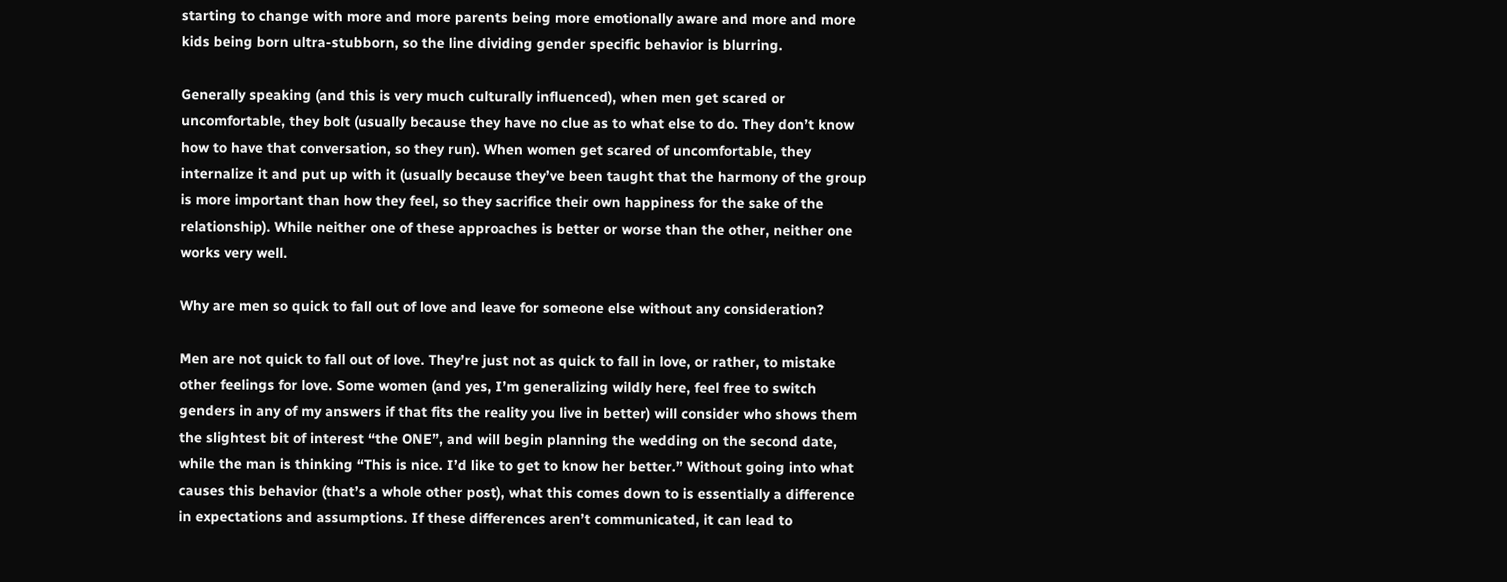starting to change with more and more parents being more emotionally aware and more and more kids being born ultra-stubborn, so the line dividing gender specific behavior is blurring.

Generally speaking (and this is very much culturally influenced), when men get scared or uncomfortable, they bolt (usually because they have no clue as to what else to do. They don’t know how to have that conversation, so they run). When women get scared of uncomfortable, they internalize it and put up with it (usually because they’ve been taught that the harmony of the group is more important than how they feel, so they sacrifice their own happiness for the sake of the relationship). While neither one of these approaches is better or worse than the other, neither one works very well.

Why are men so quick to fall out of love and leave for someone else without any consideration?

Men are not quick to fall out of love. They’re just not as quick to fall in love, or rather, to mistake other feelings for love. Some women (and yes, I’m generalizing wildly here, feel free to switch genders in any of my answers if that fits the reality you live in better) will consider who shows them the slightest bit of interest “the ONE”, and will begin planning the wedding on the second date, while the man is thinking “This is nice. I’d like to get to know her better.” Without going into what causes this behavior (that’s a whole other post), what this comes down to is essentially a difference in expectations and assumptions. If these differences aren’t communicated, it can lead to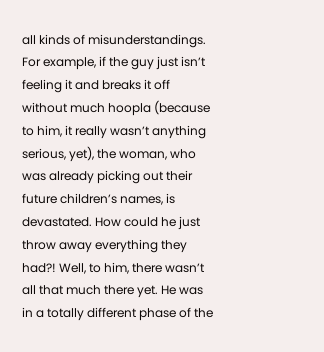all kinds of misunderstandings. For example, if the guy just isn’t feeling it and breaks it off without much hoopla (because to him, it really wasn’t anything serious, yet), the woman, who was already picking out their future children’s names, is devastated. How could he just throw away everything they had?! Well, to him, there wasn’t all that much there yet. He was in a totally different phase of the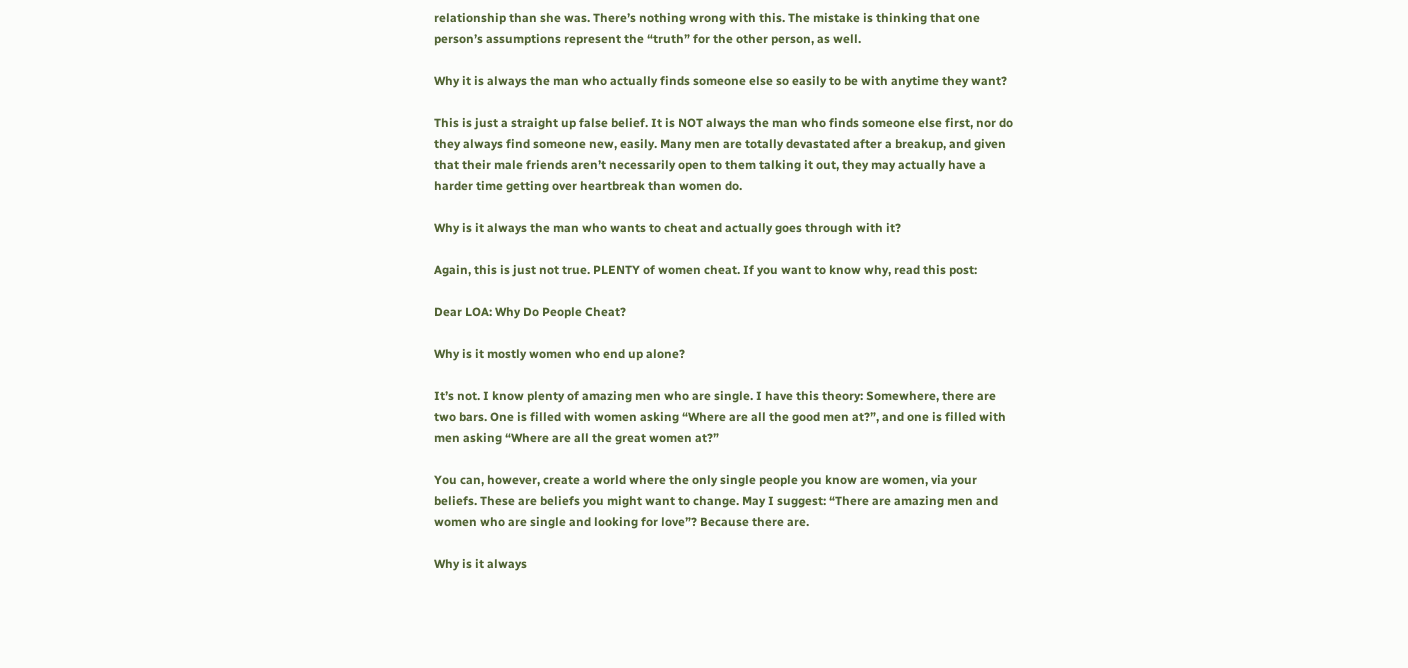relationship than she was. There’s nothing wrong with this. The mistake is thinking that one person’s assumptions represent the “truth” for the other person, as well.

Why it is always the man who actually finds someone else so easily to be with anytime they want?

This is just a straight up false belief. It is NOT always the man who finds someone else first, nor do they always find someone new, easily. Many men are totally devastated after a breakup, and given that their male friends aren’t necessarily open to them talking it out, they may actually have a harder time getting over heartbreak than women do.

Why is it always the man who wants to cheat and actually goes through with it?

Again, this is just not true. PLENTY of women cheat. If you want to know why, read this post:

Dear LOA: Why Do People Cheat?

Why is it mostly women who end up alone?

It’s not. I know plenty of amazing men who are single. I have this theory: Somewhere, there are two bars. One is filled with women asking “Where are all the good men at?”, and one is filled with men asking “Where are all the great women at?”

You can, however, create a world where the only single people you know are women, via your beliefs. These are beliefs you might want to change. May I suggest: “There are amazing men and women who are single and looking for love”? Because there are.

Why is it always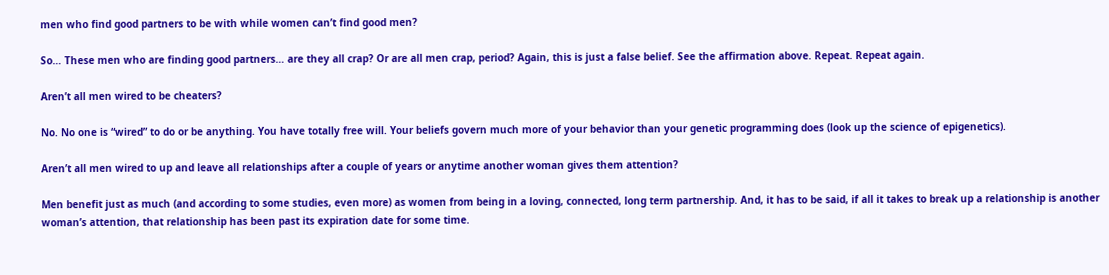men who find good partners to be with while women can’t find good men?

So… These men who are finding good partners… are they all crap? Or are all men crap, period? Again, this is just a false belief. See the affirmation above. Repeat. Repeat again.

Aren’t all men wired to be cheaters?

No. No one is “wired” to do or be anything. You have totally free will. Your beliefs govern much more of your behavior than your genetic programming does (look up the science of epigenetics).

Aren’t all men wired to up and leave all relationships after a couple of years or anytime another woman gives them attention?

Men benefit just as much (and according to some studies, even more) as women from being in a loving, connected, long term partnership. And, it has to be said, if all it takes to break up a relationship is another woman’s attention, that relationship has been past its expiration date for some time.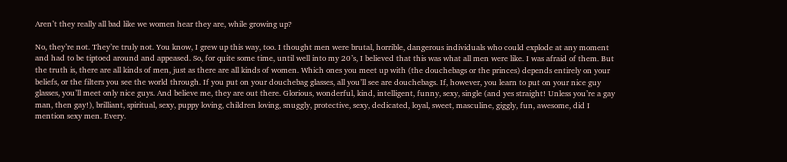Aren’t they really all bad like we women hear they are, while growing up?

No, they’re not. They’re truly not. You know, I grew up this way, too. I thought men were brutal, horrible, dangerous individuals who could explode at any moment and had to be tiptoed around and appeased. So, for quite some time, until well into my 20’s, I believed that this was what all men were like. I was afraid of them. But the truth is, there are all kinds of men, just as there are all kinds of women. Which ones you meet up with (the douchebags or the princes) depends entirely on your beliefs, or the filters you see the world through. If you put on your douchebag glasses, all you’ll see are douchebags. If, however, you learn to put on your nice guy glasses, you’ll meet only nice guys. And believe me, they are out there. Glorious, wonderful, kind, intelligent, funny, sexy, single (and yes straight! Unless you’re a gay man, then gay!), brilliant, spiritual, sexy, puppy loving, children loving, snuggly, protective, sexy, dedicated, loyal, sweet, masculine, giggly, fun, awesome, did I mention sexy men. Every.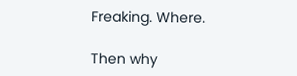Freaking. Where.

Then why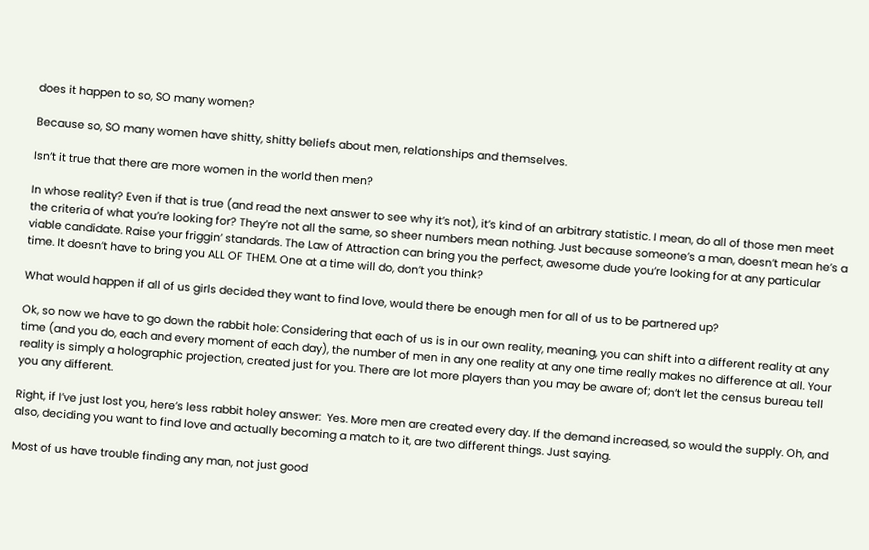does it happen to so, SO many women?

Because so, SO many women have shitty, shitty beliefs about men, relationships and themselves.

Isn’t it true that there are more women in the world then men?

In whose reality? Even if that is true (and read the next answer to see why it’s not), it’s kind of an arbitrary statistic. I mean, do all of those men meet the criteria of what you’re looking for? They’re not all the same, so sheer numbers mean nothing. Just because someone’s a man, doesn’t mean he’s a viable candidate. Raise your friggin’ standards. The Law of Attraction can bring you the perfect, awesome dude you’re looking for at any particular time. It doesn’t have to bring you ALL OF THEM. One at a time will do, don’t you think?

What would happen if all of us girls decided they want to find love, would there be enough men for all of us to be partnered up?

Ok, so now we have to go down the rabbit hole: Considering that each of us is in our own reality, meaning, you can shift into a different reality at any time (and you do, each and every moment of each day), the number of men in any one reality at any one time really makes no difference at all. Your reality is simply a holographic projection, created just for you. There are lot more players than you may be aware of; don’t let the census bureau tell you any different.

Right, if I’ve just lost you, here’s less rabbit holey answer:  Yes. More men are created every day. If the demand increased, so would the supply. Oh, and also, deciding you want to find love and actually becoming a match to it, are two different things. Just saying.

Most of us have trouble finding any man, not just good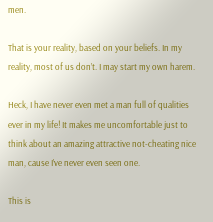men.

That is your reality, based on your beliefs. In my reality, most of us don’t. I may start my own harem.

Heck, I have never even met a man full of qualities ever in my life! It makes me uncomfortable just to think about an amazing attractive not-cheating nice man, cause I’ve never even seen one.

This is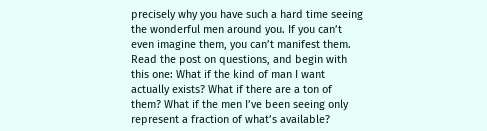precisely why you have such a hard time seeing the wonderful men around you. If you can’t even imagine them, you can’t manifest them. Read the post on questions, and begin with this one: What if the kind of man I want actually exists? What if there are a ton of them? What if the men I’ve been seeing only represent a fraction of what’s available?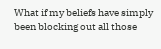What if my beliefs have simply been blocking out all those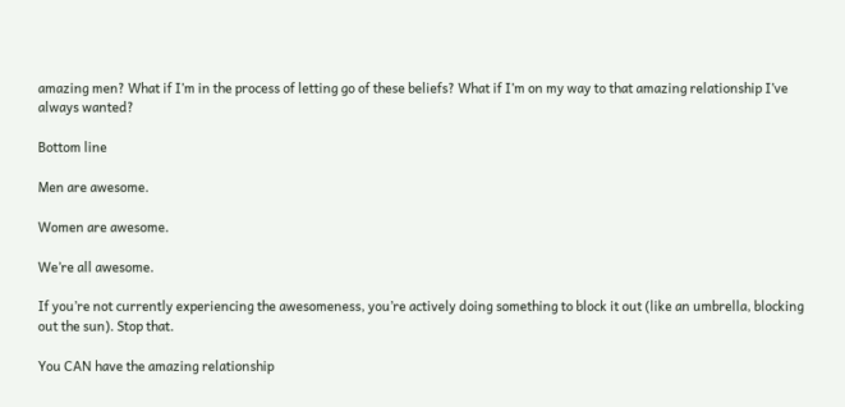amazing men? What if I’m in the process of letting go of these beliefs? What if I’m on my way to that amazing relationship I’ve always wanted?

Bottom line

Men are awesome.

Women are awesome.

We’re all awesome.

If you’re not currently experiencing the awesomeness, you’re actively doing something to block it out (like an umbrella, blocking out the sun). Stop that.

You CAN have the amazing relationship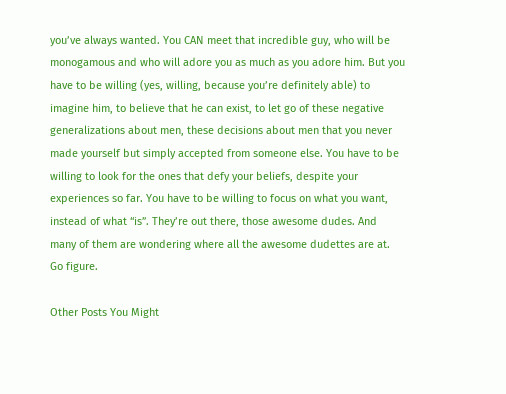you’ve always wanted. You CAN meet that incredible guy, who will be monogamous and who will adore you as much as you adore him. But you have to be willing (yes, willing, because you’re definitely able) to imagine him, to believe that he can exist, to let go of these negative generalizations about men, these decisions about men that you never made yourself but simply accepted from someone else. You have to be willing to look for the ones that defy your beliefs, despite your experiences so far. You have to be willing to focus on what you want, instead of what “is”. They’re out there, those awesome dudes. And many of them are wondering where all the awesome dudettes are at. Go figure.

Other Posts You Might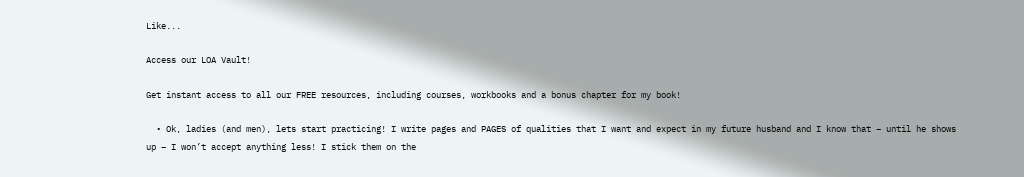Like...

Access our LOA Vault!

Get instant access to all our FREE resources, including courses, workbooks and a bonus chapter for my book!

  • Ok, ladies (and men), lets start practicing! I write pages and PAGES of qualities that I want and expect in my future husband and I know that – until he shows up – I won’t accept anything less! I stick them on the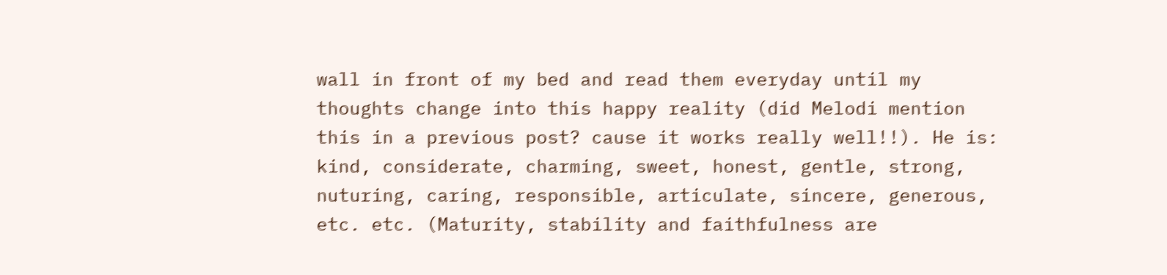wall in front of my bed and read them everyday until my thoughts change into this happy reality (did Melodi mention this in a previous post? cause it works really well!!). He is: kind, considerate, charming, sweet, honest, gentle, strong, nuturing, caring, responsible, articulate, sincere, generous, etc. etc. (Maturity, stability and faithfulness are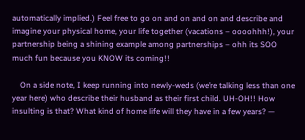automatically implied.) Feel free to go on and on and on and describe and imagine your physical home, your life together (vacations – oooohhh!), your partnership being a shining example among partnerships – ohh its SOO much fun because you KNOW its coming!!

    On a side note, I keep running into newly-weds (we’re talking less than one year here) who describe their husband as their first child. UH-OH!! How insulting is that? What kind of home life will they have in a few years? —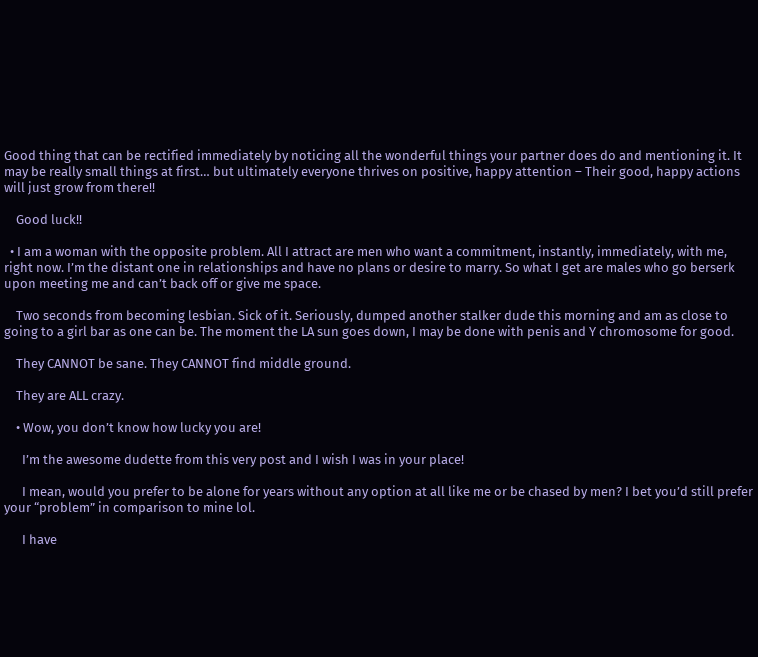Good thing that can be rectified immediately by noticing all the wonderful things your partner does do and mentioning it. It may be really small things at first… but ultimately everyone thrives on positive, happy attention – Their good, happy actions will just grow from there!!

    Good luck!!

  • I am a woman with the opposite problem. All I attract are men who want a commitment, instantly, immediately, with me, right now. I’m the distant one in relationships and have no plans or desire to marry. So what I get are males who go berserk upon meeting me and can’t back off or give me space.

    Two seconds from becoming lesbian. Sick of it. Seriously, dumped another stalker dude this morning and am as close to going to a girl bar as one can be. The moment the LA sun goes down, I may be done with penis and Y chromosome for good.

    They CANNOT be sane. They CANNOT find middle ground.

    They are ALL crazy.

    • Wow, you don’t know how lucky you are!

      I’m the awesome dudette from this very post and I wish I was in your place!

      I mean, would you prefer to be alone for years without any option at all like me or be chased by men? I bet you’d still prefer your “problem” in comparison to mine lol.

      I have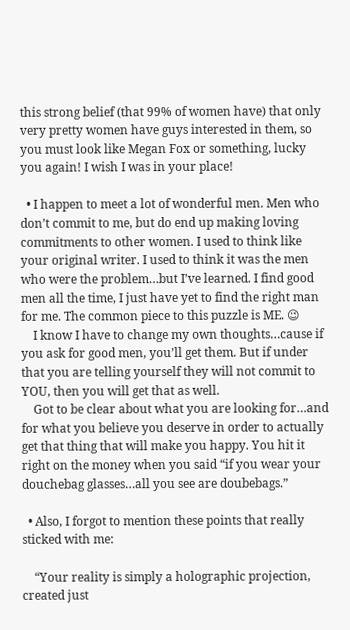this strong belief (that 99% of women have) that only very pretty women have guys interested in them, so you must look like Megan Fox or something, lucky you again! I wish I was in your place!

  • I happen to meet a lot of wonderful men. Men who don’t commit to me, but do end up making loving commitments to other women. I used to think like your original writer. I used to think it was the men who were the problem…but I’ve learned. I find good men all the time, I just have yet to find the right man for me. The common piece to this puzzle is ME. 😉
    I know I have to change my own thoughts…cause if you ask for good men, you’ll get them. But if under that you are telling yourself they will not commit to YOU, then you will get that as well.
    Got to be clear about what you are looking for…and for what you believe you deserve in order to actually get that thing that will make you happy. You hit it right on the money when you said “if you wear your douchebag glasses…all you see are doubebags.”

  • Also, I forgot to mention these points that really sticked with me:

    “Your reality is simply a holographic projection, created just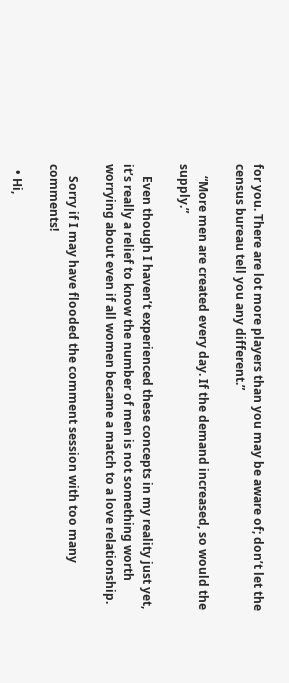for you. There are lot more players than you may be aware of; don’t let the census bureau tell you any different.”

    “More men are created every day. If the demand increased, so would the supply.”

    Even though I haven’t experienced these concepts in my reality just yet, it’s really a relief to know the number of men is not something worth worrying about even if all women became a match to a love relationship.

    Sorry if I may have flooded the comment session with too many comments!

  • Hi,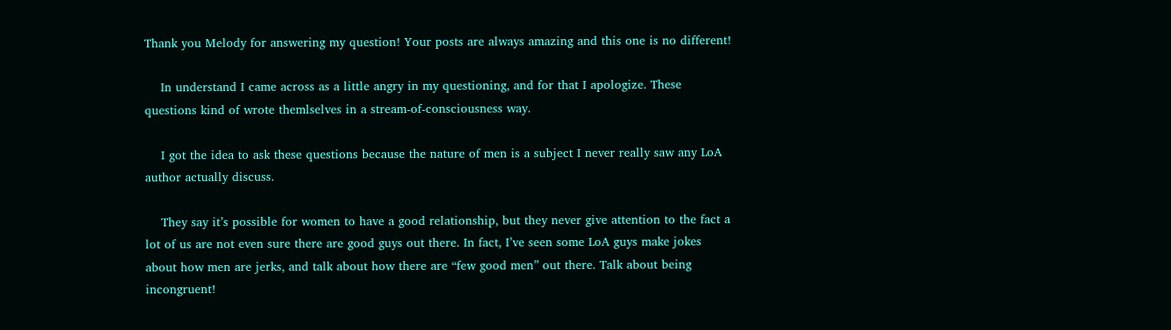Thank you Melody for answering my question! Your posts are always amazing and this one is no different!

    In understand I came across as a little angry in my questioning, and for that I apologize. These questions kind of wrote themlselves in a stream-of-consciousness way.

    I got the idea to ask these questions because the nature of men is a subject I never really saw any LoA author actually discuss.

    They say it’s possible for women to have a good relationship, but they never give attention to the fact a lot of us are not even sure there are good guys out there. In fact, I’ve seen some LoA guys make jokes about how men are jerks, and talk about how there are “few good men” out there. Talk about being incongruent!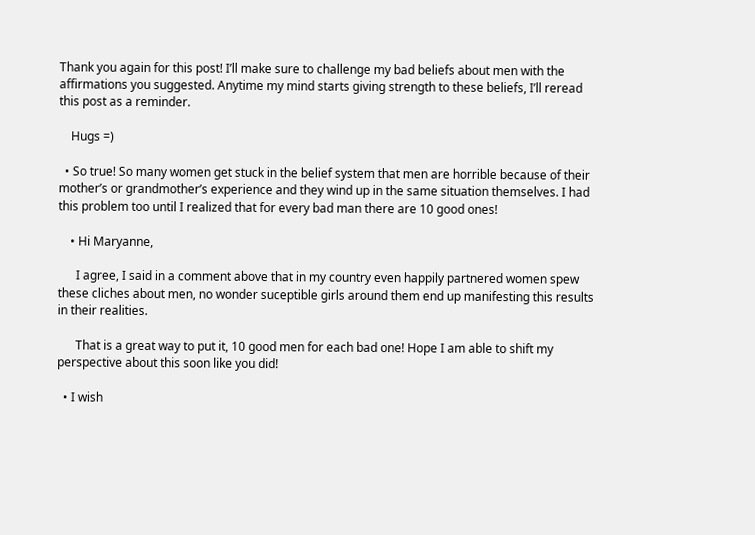Thank you again for this post! I’ll make sure to challenge my bad beliefs about men with the affirmations you suggested. Anytime my mind starts giving strength to these beliefs, I’ll reread this post as a reminder.

    Hugs =)

  • So true! So many women get stuck in the belief system that men are horrible because of their mother’s or grandmother’s experience and they wind up in the same situation themselves. I had this problem too until I realized that for every bad man there are 10 good ones!

    • Hi Maryanne,

      I agree, I said in a comment above that in my country even happily partnered women spew these cliches about men, no wonder suceptible girls around them end up manifesting this results in their realities.

      That is a great way to put it, 10 good men for each bad one! Hope I am able to shift my perspective about this soon like you did!

  • I wish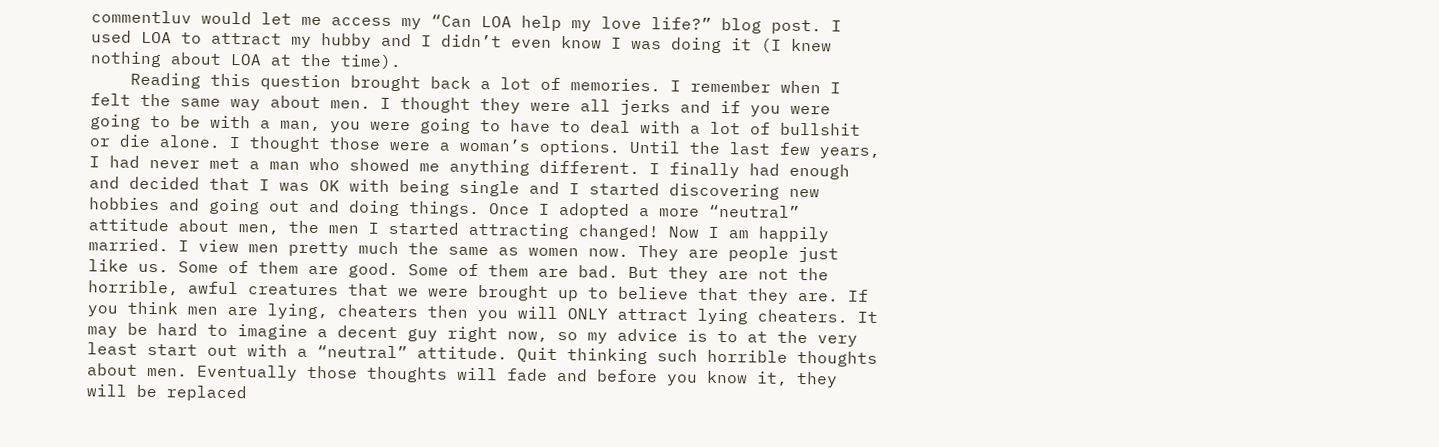commentluv would let me access my “Can LOA help my love life?” blog post. I used LOA to attract my hubby and I didn’t even know I was doing it (I knew nothing about LOA at the time).
    Reading this question brought back a lot of memories. I remember when I felt the same way about men. I thought they were all jerks and if you were going to be with a man, you were going to have to deal with a lot of bullshit or die alone. I thought those were a woman’s options. Until the last few years, I had never met a man who showed me anything different. I finally had enough and decided that I was OK with being single and I started discovering new hobbies and going out and doing things. Once I adopted a more “neutral” attitude about men, the men I started attracting changed! Now I am happily married. I view men pretty much the same as women now. They are people just like us. Some of them are good. Some of them are bad. But they are not the horrible, awful creatures that we were brought up to believe that they are. If you think men are lying, cheaters then you will ONLY attract lying cheaters. It may be hard to imagine a decent guy right now, so my advice is to at the very least start out with a “neutral” attitude. Quit thinking such horrible thoughts about men. Eventually those thoughts will fade and before you know it, they will be replaced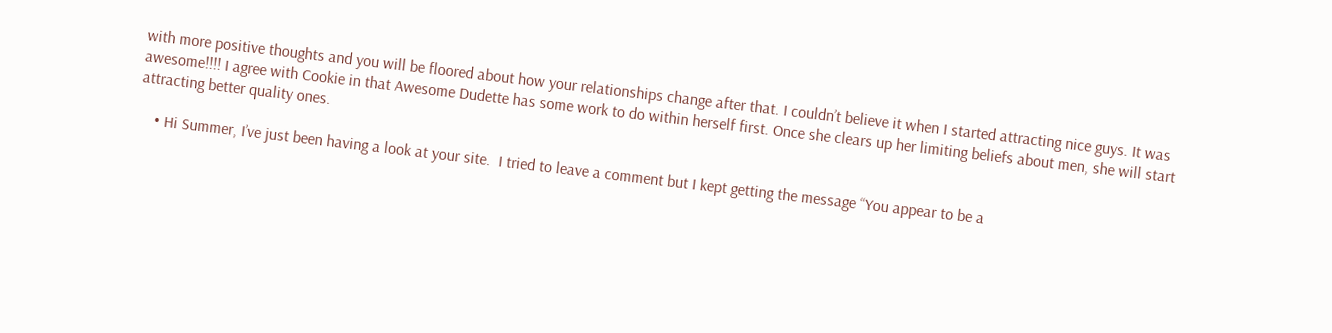with more positive thoughts and you will be floored about how your relationships change after that. I couldn’t believe it when I started attracting nice guys. It was awesome!!!! I agree with Cookie in that Awesome Dudette has some work to do within herself first. Once she clears up her limiting beliefs about men, she will start attracting better quality ones.

    • Hi Summer, I’ve just been having a look at your site.  I tried to leave a comment but I kept getting the message “You appear to be a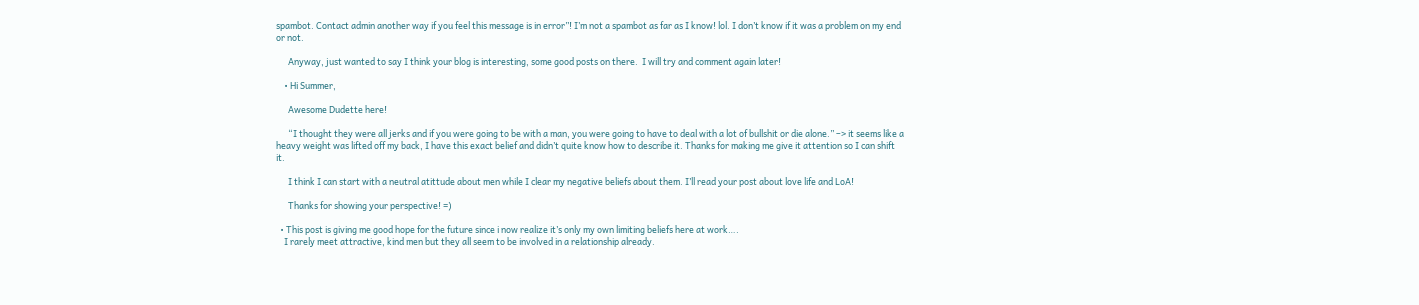spambot. Contact admin another way if you feel this message is in error”! I’m not a spambot as far as I know! lol. I don’t know if it was a problem on my end or not.

      Anyway, just wanted to say I think your blog is interesting, some good posts on there.  I will try and comment again later!

    • Hi Summer,

      Awesome Dudette here!

      “I thought they were all jerks and if you were going to be with a man, you were going to have to deal with a lot of bullshit or die alone.” –> it seems like a heavy weight was lifted off my back, I have this exact belief and didn’t quite know how to describe it. Thanks for making me give it attention so I can shift it.

      I think I can start with a neutral atittude about men while I clear my negative beliefs about them. I’ll read your post about love life and LoA!

      Thanks for showing your perspective! =)

  • This post is giving me good hope for the future since i now realize it’s only my own limiting beliefs here at work….
    I rarely meet attractive, kind men but they all seem to be involved in a relationship already.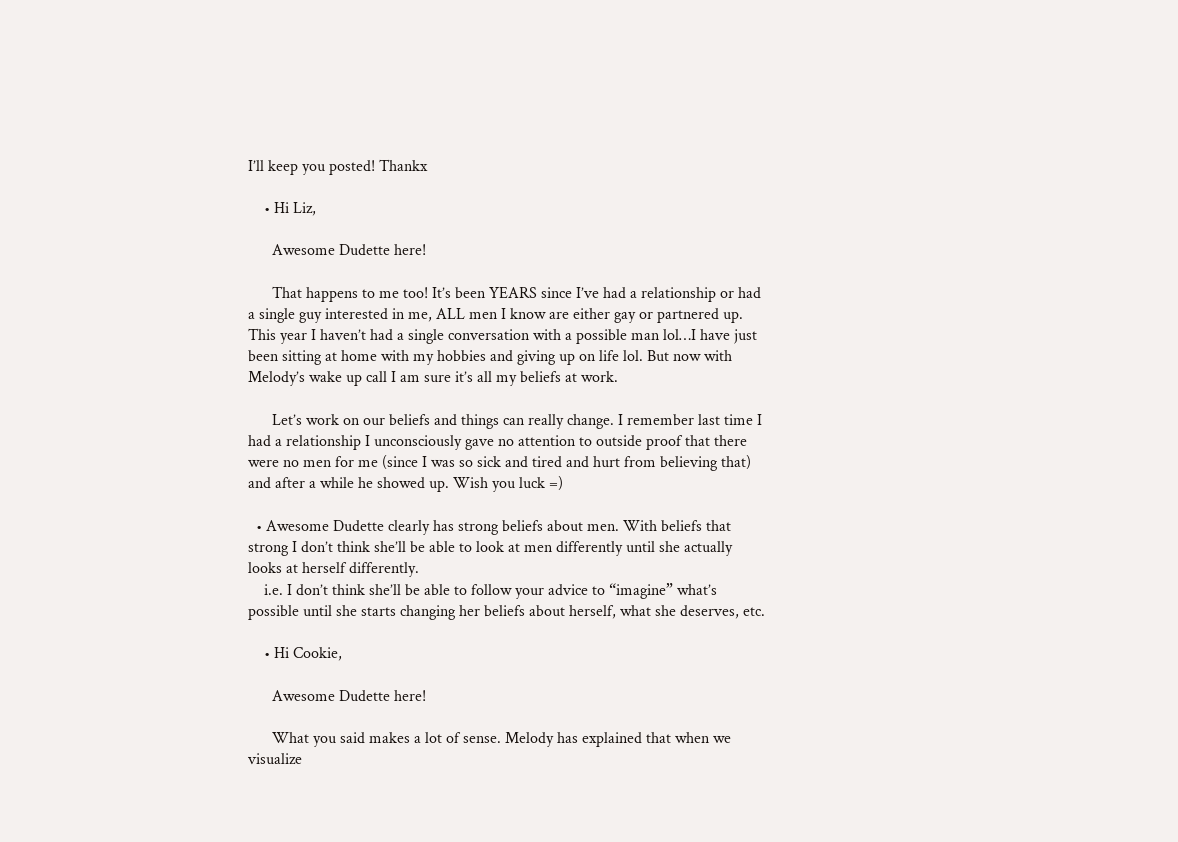I’ll keep you posted! Thankx

    • Hi Liz,

      Awesome Dudette here!

      That happens to me too! It’s been YEARS since I’ve had a relationship or had a single guy interested in me, ALL men I know are either gay or partnered up. This year I haven’t had a single conversation with a possible man lol…I have just been sitting at home with my hobbies and giving up on life lol. But now with Melody’s wake up call I am sure it’s all my beliefs at work.

      Let’s work on our beliefs and things can really change. I remember last time I had a relationship I unconsciously gave no attention to outside proof that there were no men for me (since I was so sick and tired and hurt from believing that) and after a while he showed up. Wish you luck =)

  • Awesome Dudette clearly has strong beliefs about men. With beliefs that strong I don’t think she’ll be able to look at men differently until she actually looks at herself differently.
    i.e. I don’t think she’ll be able to follow your advice to “imagine” what’s possible until she starts changing her beliefs about herself, what she deserves, etc.

    • Hi Cookie,

      Awesome Dudette here!

      What you said makes a lot of sense. Melody has explained that when we visualize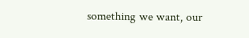something we want, our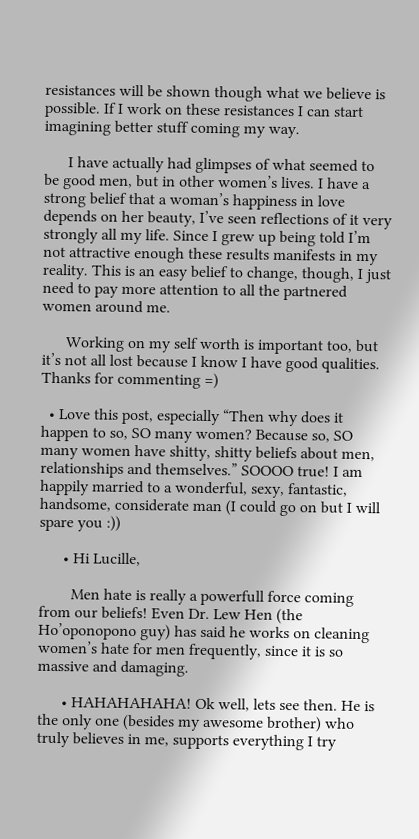resistances will be shown though what we believe is possible. If I work on these resistances I can start imagining better stuff coming my way.

      I have actually had glimpses of what seemed to be good men, but in other women’s lives. I have a strong belief that a woman’s happiness in love depends on her beauty, I’ve seen reflections of it very strongly all my life. Since I grew up being told I’m not attractive enough these results manifests in my reality. This is an easy belief to change, though, I just need to pay more attention to all the partnered women around me.

      Working on my self worth is important too, but it’s not all lost because I know I have good qualities. Thanks for commenting =)

  • Love this post, especially “Then why does it happen to so, SO many women? Because so, SO many women have shitty, shitty beliefs about men, relationships and themselves.” SOOOO true! I am happily married to a wonderful, sexy, fantastic, handsome, considerate man (I could go on but I will spare you :))

      • Hi Lucille,

        Men hate is really a powerfull force coming from our beliefs! Even Dr. Lew Hen (the Ho’oponopono guy) has said he works on cleaning women’s hate for men frequently, since it is so massive and damaging.

      • HAHAHAHAHA! Ok well, lets see then. He is the only one (besides my awesome brother) who truly believes in me, supports everything I try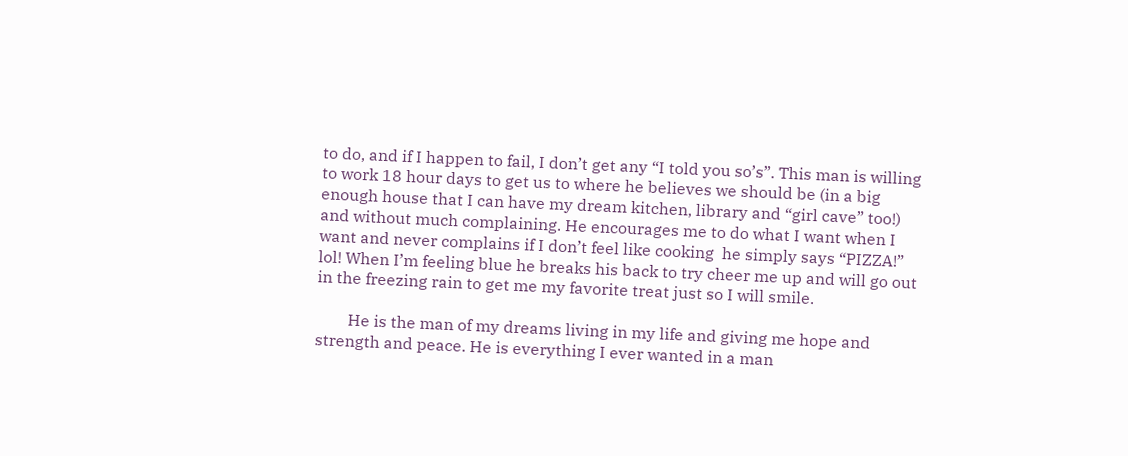to do, and if I happen to fail, I don’t get any “I told you so’s”. This man is willing to work 18 hour days to get us to where he believes we should be (in a big enough house that I can have my dream kitchen, library and “girl cave” too!) and without much complaining. He encourages me to do what I want when I want and never complains if I don’t feel like cooking  he simply says “PIZZA!” lol! When I’m feeling blue he breaks his back to try cheer me up and will go out in the freezing rain to get me my favorite treat just so I will smile.

        He is the man of my dreams living in my life and giving me hope and strength and peace. He is everything I ever wanted in a man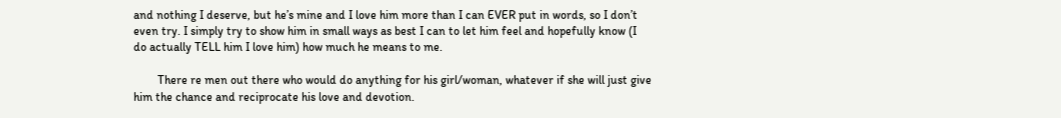and nothing I deserve, but he’s mine and I love him more than I can EVER put in words, so I don’t even try. I simply try to show him in small ways as best I can to let him feel and hopefully know (I do actually TELL him I love him) how much he means to me.

        There re men out there who would do anything for his girl/woman, whatever if she will just give him the chance and reciprocate his love and devotion.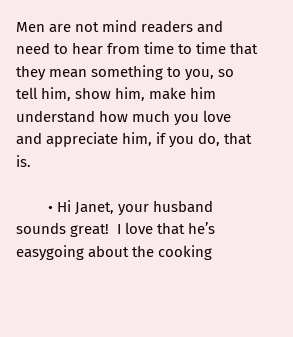Men are not mind readers and need to hear from time to time that they mean something to you, so tell him, show him, make him understand how much you love and appreciate him, if you do, that is.

        • Hi Janet, your husband sounds great!  I love that he’s easygoing about the cooking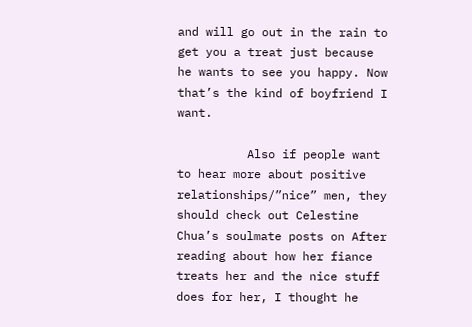and will go out in the rain to get you a treat just because he wants to see you happy. Now that’s the kind of boyfriend I want.

          Also if people want to hear more about positive relationships/”nice” men, they should check out Celestine Chua’s soulmate posts on After reading about how her fiance treats her and the nice stuff does for her, I thought he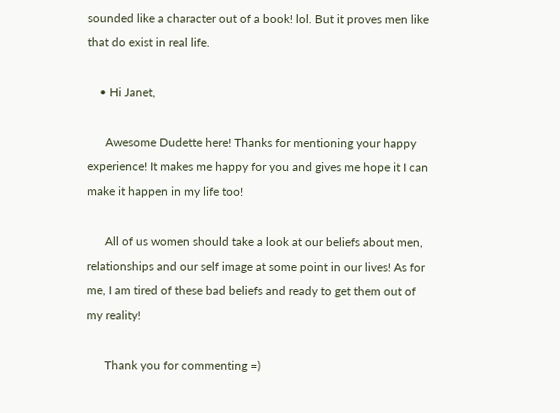sounded like a character out of a book! lol. But it proves men like that do exist in real life.

    • Hi Janet,

      Awesome Dudette here! Thanks for mentioning your happy experience! It makes me happy for you and gives me hope it I can make it happen in my life too!

      All of us women should take a look at our beliefs about men, relationships and our self image at some point in our lives! As for me, I am tired of these bad beliefs and ready to get them out of my reality!

      Thank you for commenting =)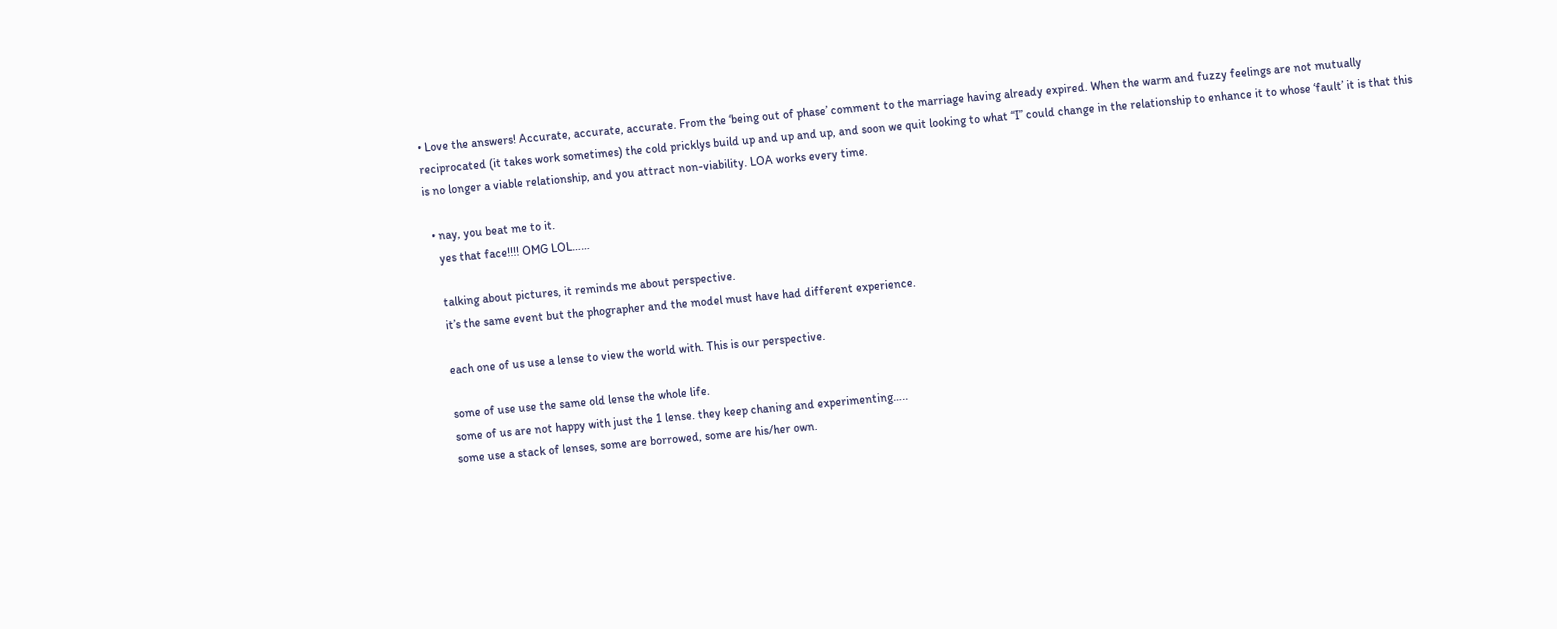• Love the answers! Accurate, accurate, accurate. From the ‘being out of phase’ comment to the marriage having already expired. When the warm and fuzzy feelings are not mutually reciprocated (it takes work sometimes) the cold pricklys build up and up and up, and soon we quit looking to what “I” could change in the relationship to enhance it to whose ‘fault’ it is that this is no longer a viable relationship, and you attract non-viability. LOA works every time.

  • nay, you beat me to it.
    yes that face!!!! OMG LOL……

    talking about pictures, it reminds me about perspective.
    it’s the same event but the phographer and the model must have had different experience.

    each one of us use a lense to view the world with. This is our perspective.

    some of use use the same old lense the whole life.
    some of us are not happy with just the 1 lense. they keep chaning and experimenting…..
    some use a stack of lenses, some are borrowed, some are his/her own.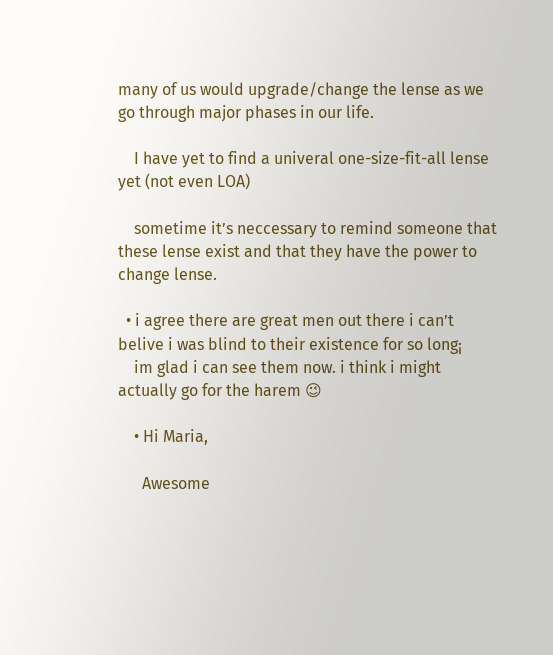many of us would upgrade/change the lense as we go through major phases in our life.

    I have yet to find a univeral one-size-fit-all lense yet (not even LOA)

    sometime it’s neccessary to remind someone that these lense exist and that they have the power to change lense.

  • i agree there are great men out there i can’t belive i was blind to their existence for so long¡
    im glad i can see them now. i think i might actually go for the harem 😉

    • Hi Maria,

      Awesome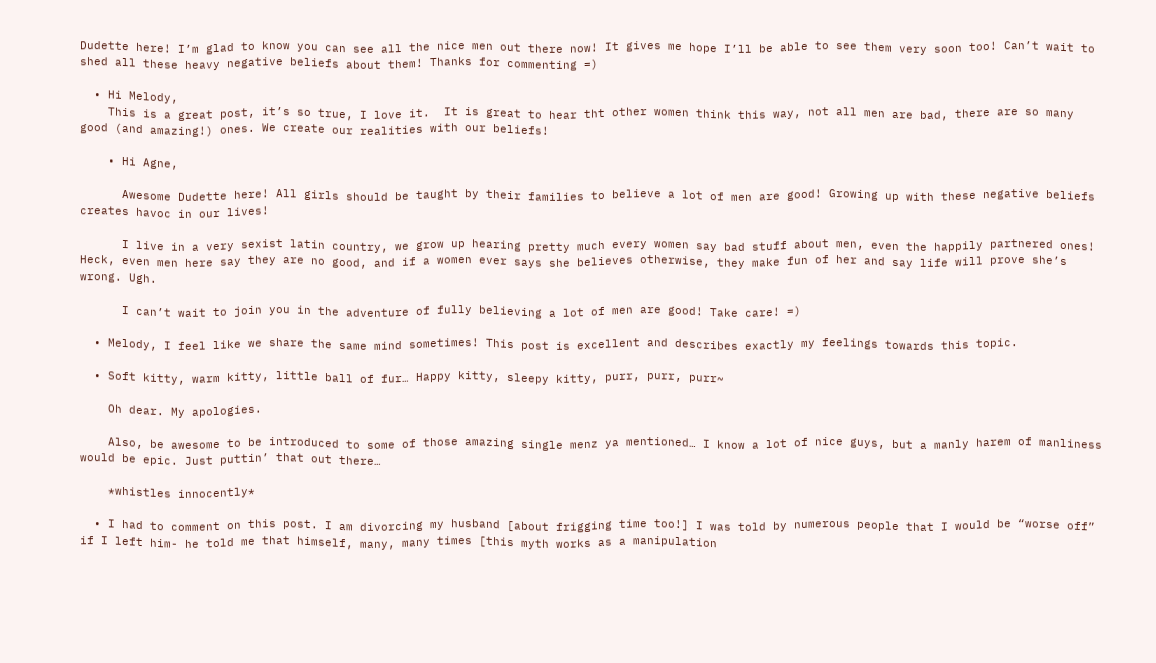Dudette here! I’m glad to know you can see all the nice men out there now! It gives me hope I’ll be able to see them very soon too! Can’t wait to shed all these heavy negative beliefs about them! Thanks for commenting =)

  • Hi Melody,
    This is a great post, it’s so true, I love it.  It is great to hear tht other women think this way, not all men are bad, there are so many good (and amazing!) ones. We create our realities with our beliefs!

    • Hi Agne,

      Awesome Dudette here! All girls should be taught by their families to believe a lot of men are good! Growing up with these negative beliefs creates havoc in our lives!

      I live in a very sexist latin country, we grow up hearing pretty much every women say bad stuff about men, even the happily partnered ones! Heck, even men here say they are no good, and if a women ever says she believes otherwise, they make fun of her and say life will prove she’s wrong. Ugh.

      I can’t wait to join you in the adventure of fully believing a lot of men are good! Take care! =)

  • Melody, I feel like we share the same mind sometimes! This post is excellent and describes exactly my feelings towards this topic.

  • Soft kitty, warm kitty, little ball of fur… Happy kitty, sleepy kitty, purr, purr, purr~

    Oh dear. My apologies.

    Also, be awesome to be introduced to some of those amazing single menz ya mentioned… I know a lot of nice guys, but a manly harem of manliness would be epic. Just puttin’ that out there…

    *whistles innocently*

  • I had to comment on this post. I am divorcing my husband [about frigging time too!] I was told by numerous people that I would be “worse off” if I left him- he told me that himself, many, many times [this myth works as a manipulation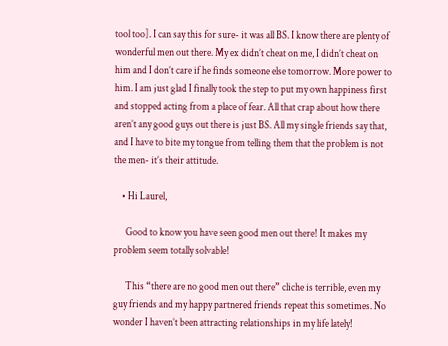tool too]. I can say this for sure- it was all BS. I know there are plenty of wonderful men out there. My ex didn’t cheat on me, I didn’t cheat on him and I don’t care if he finds someone else tomorrow. More power to him. I am just glad I finally took the step to put my own happiness first and stopped acting from a place of fear. All that crap about how there aren’t any good guys out there is just BS. All my single friends say that, and I have to bite my tongue from telling them that the problem is not the men- it’s their attitude.

    • Hi Laurel,

      Good to know you have seen good men out there! It makes my problem seem totally solvable!

      This “there are no good men out there” cliche is terrible, even my guy friends and my happy partnered friends repeat this sometimes. No wonder I haven’t been attracting relationships in my life lately!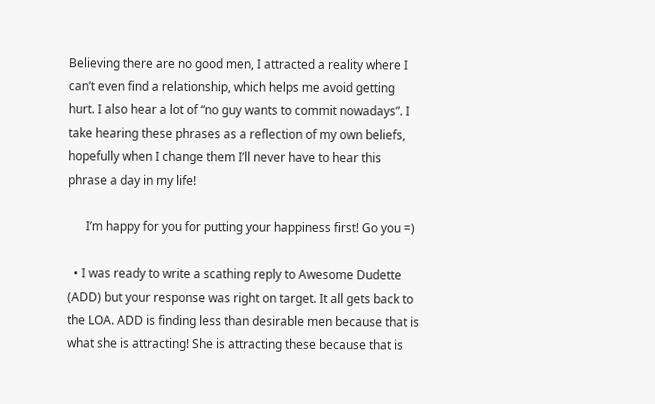Believing there are no good men, I attracted a reality where I can’t even find a relationship, which helps me avoid getting hurt. I also hear a lot of “no guy wants to commit nowadays”. I take hearing these phrases as a reflection of my own beliefs, hopefully when I change them I’ll never have to hear this phrase a day in my life!

      I’m happy for you for putting your happiness first! Go you =)

  • I was ready to write a scathing reply to Awesome Dudette (ADD) but your response was right on target. It all gets back to the LOA. ADD is finding less than desirable men because that is what she is attracting! She is attracting these because that is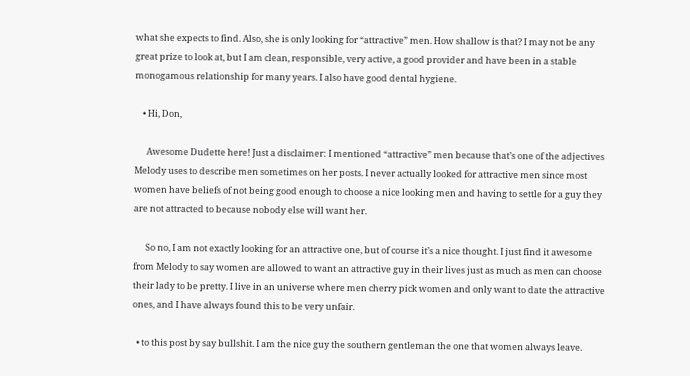what she expects to find. Also, she is only looking for “attractive” men. How shallow is that? I may not be any great prize to look at, but I am clean, responsible, very active, a good provider and have been in a stable monogamous relationship for many years. I also have good dental hygiene.

    • Hi, Don,

      Awesome Dudette here! Just a disclaimer: I mentioned “attractive” men because that’s one of the adjectives Melody uses to describe men sometimes on her posts. I never actually looked for attractive men since most women have beliefs of not being good enough to choose a nice looking men and having to settle for a guy they are not attracted to because nobody else will want her.

      So no, I am not exactly looking for an attractive one, but of course it’s a nice thought. I just find it awesome from Melody to say women are allowed to want an attractive guy in their lives just as much as men can choose their lady to be pretty. I live in an universe where men cherry pick women and only want to date the attractive ones, and I have always found this to be very unfair.

  • to this post by say bullshit. I am the nice guy the southern gentleman the one that women always leave.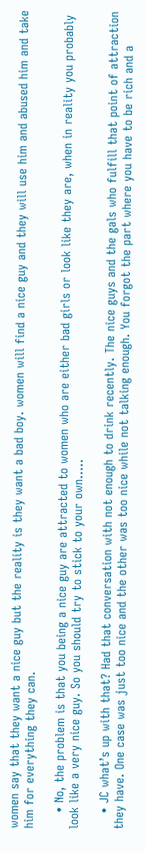women say that they want a nice guy but the reality is they want a bad boy. women will find a nice guy and they will use him and abused him and take him for everything they can.

    • No, the problem is that you being a nice guy are attracted to women who are either bad girls or look like they are, when in reality you probably look like a very nice guy. So you should try to stick to your own…..

    • JC what’s up with that? Had that conversation with not enough to drink recently. The nice guys and the gals who fulfill that point of attraction they have. One case was just too nice and the other was too nice while not talking enough. You forgot the part where you have to be rich and a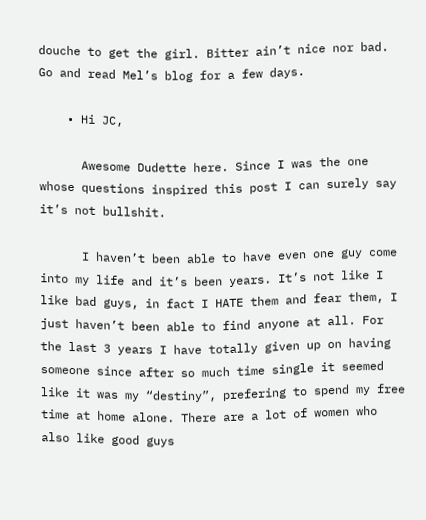douche to get the girl. Bitter ain’t nice nor bad. Go and read Mel’s blog for a few days.

    • Hi JC,

      Awesome Dudette here. Since I was the one whose questions inspired this post I can surely say it’s not bullshit.

      I haven’t been able to have even one guy come into my life and it’s been years. It’s not like I like bad guys, in fact I HATE them and fear them, I just haven’t been able to find anyone at all. For the last 3 years I have totally given up on having someone since after so much time single it seemed like it was my “destiny”, prefering to spend my free time at home alone. There are a lot of women who also like good guys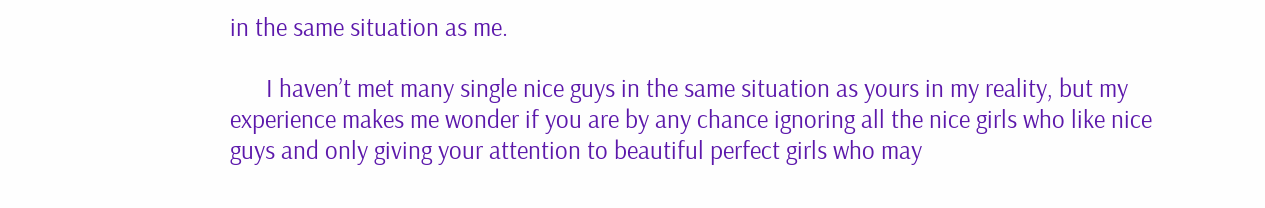in the same situation as me.

      I haven’t met many single nice guys in the same situation as yours in my reality, but my experience makes me wonder if you are by any chance ignoring all the nice girls who like nice guys and only giving your attention to beautiful perfect girls who may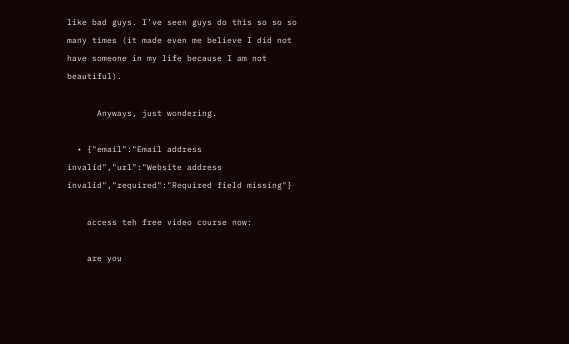like bad guys. I’ve seen guys do this so so so many times (it made even me believe I did not have someone in my life because I am not beautiful).

      Anyways, just wondering.

  • {"email":"Email address invalid","url":"Website address invalid","required":"Required field missing"}

    access teh free video course now:

    are you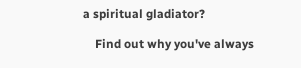a spiritual gladiator?

    Find out why you've always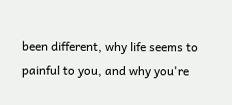been different, why life seems to painful to you, and why you're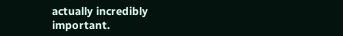actually incredibly important.